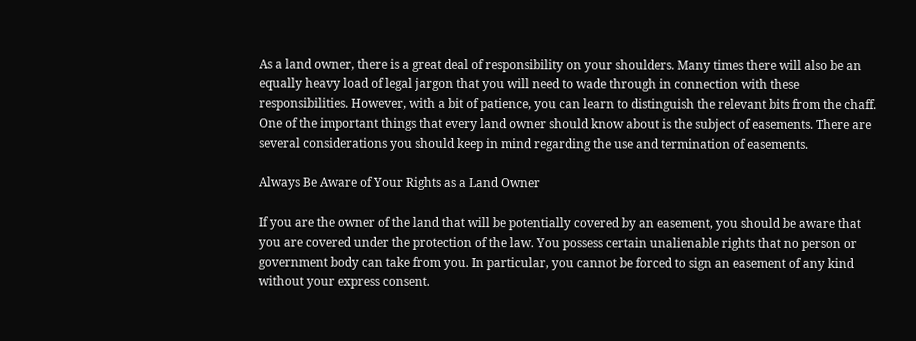As a land owner, there is a great deal of responsibility on your shoulders. Many times there will also be an equally heavy load of legal jargon that you will need to wade through in connection with these responsibilities. However, with a bit of patience, you can learn to distinguish the relevant bits from the chaff. One of the important things that every land owner should know about is the subject of easements. There are several considerations you should keep in mind regarding the use and termination of easements.

Always Be Aware of Your Rights as a Land Owner

If you are the owner of the land that will be potentially covered by an easement, you should be aware that you are covered under the protection of the law. You possess certain unalienable rights that no person or government body can take from you. In particular, you cannot be forced to sign an easement of any kind without your express consent.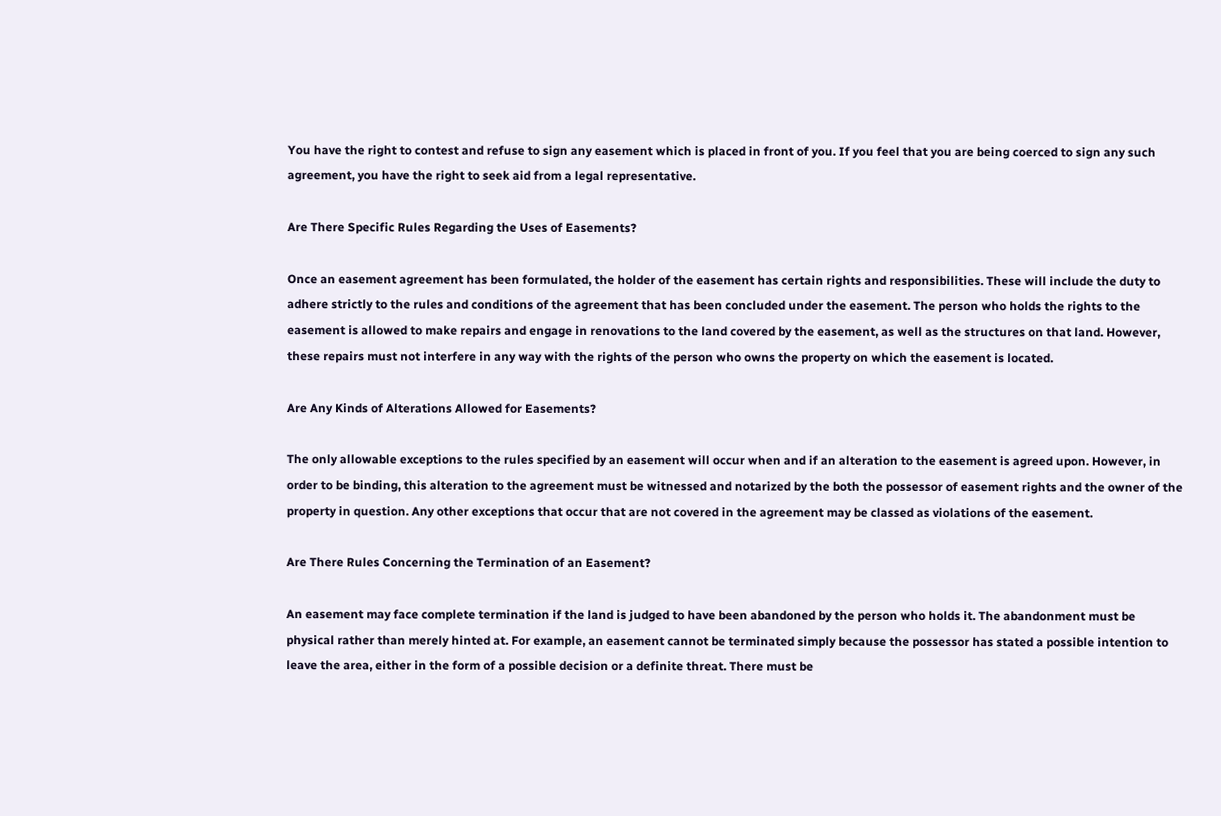You have the right to contest and refuse to sign any easement which is placed in front of you. If you feel that you are being coerced to sign any such agreement, you have the right to seek aid from a legal representative.

Are There Specific Rules Regarding the Uses of Easements?

Once an easement agreement has been formulated, the holder of the easement has certain rights and responsibilities. These will include the duty to adhere strictly to the rules and conditions of the agreement that has been concluded under the easement. The person who holds the rights to the easement is allowed to make repairs and engage in renovations to the land covered by the easement, as well as the structures on that land. However, these repairs must not interfere in any way with the rights of the person who owns the property on which the easement is located.

Are Any Kinds of Alterations Allowed for Easements?

The only allowable exceptions to the rules specified by an easement will occur when and if an alteration to the easement is agreed upon. However, in order to be binding, this alteration to the agreement must be witnessed and notarized by the both the possessor of easement rights and the owner of the property in question. Any other exceptions that occur that are not covered in the agreement may be classed as violations of the easement.

Are There Rules Concerning the Termination of an Easement?

An easement may face complete termination if the land is judged to have been abandoned by the person who holds it. The abandonment must be physical rather than merely hinted at. For example, an easement cannot be terminated simply because the possessor has stated a possible intention to leave the area, either in the form of a possible decision or a definite threat. There must be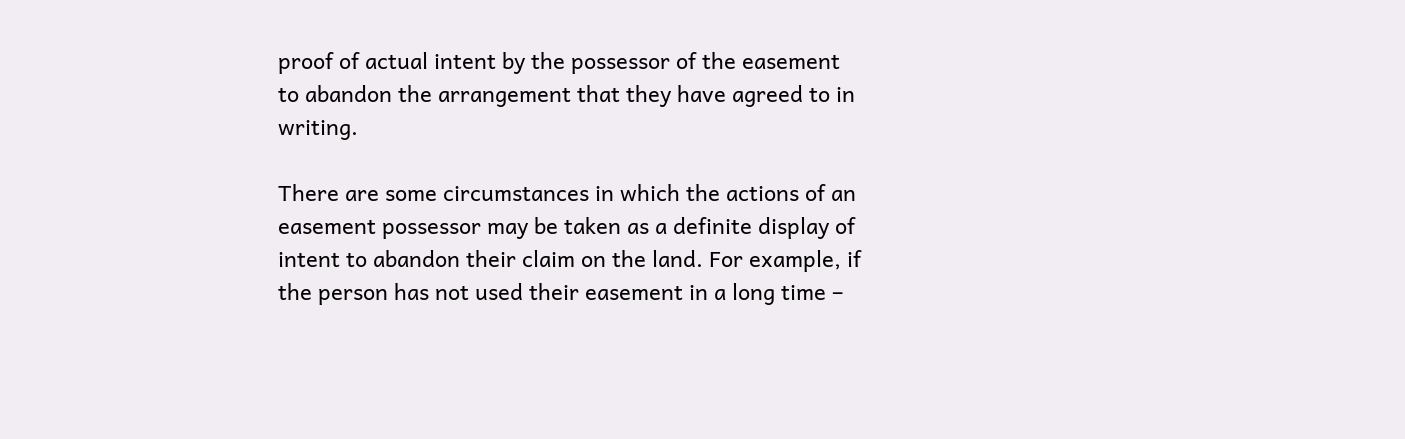proof of actual intent by the possessor of the easement to abandon the arrangement that they have agreed to in writing.

There are some circumstances in which the actions of an easement possessor may be taken as a definite display of intent to abandon their claim on the land. For example, if the person has not used their easement in a long time –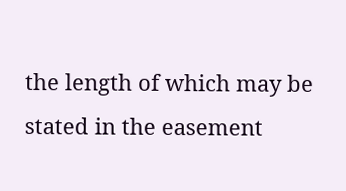the length of which may be stated in the easement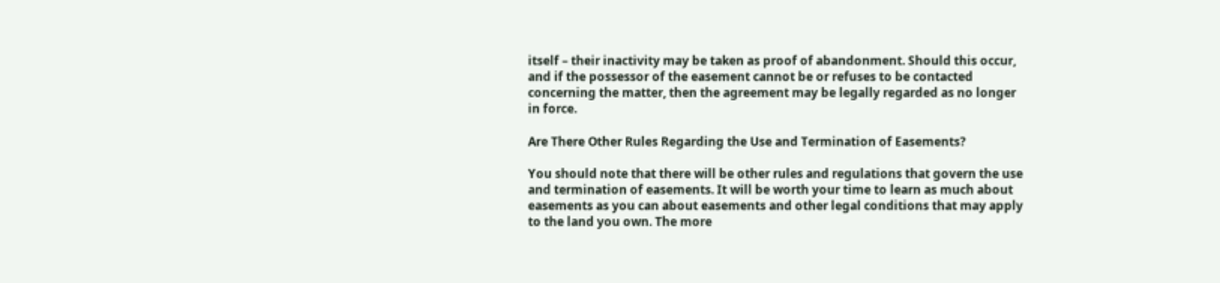itself – their inactivity may be taken as proof of abandonment. Should this occur, and if the possessor of the easement cannot be or refuses to be contacted concerning the matter, then the agreement may be legally regarded as no longer in force.

Are There Other Rules Regarding the Use and Termination of Easements?

You should note that there will be other rules and regulations that govern the use and termination of easements. It will be worth your time to learn as much about easements as you can about easements and other legal conditions that may apply to the land you own. The more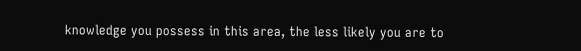knowledge you possess in this area, the less likely you are to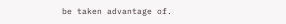be taken advantage of.